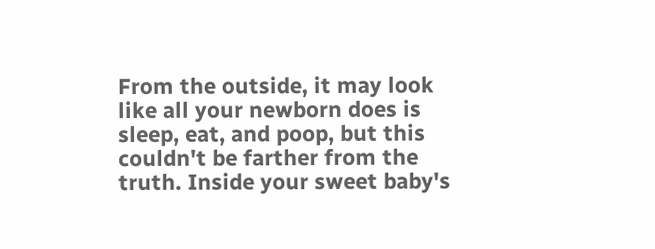From the outside, it may look like all your newborn does is sleep, eat, and poop, but this couldn't be farther from the truth. Inside your sweet baby's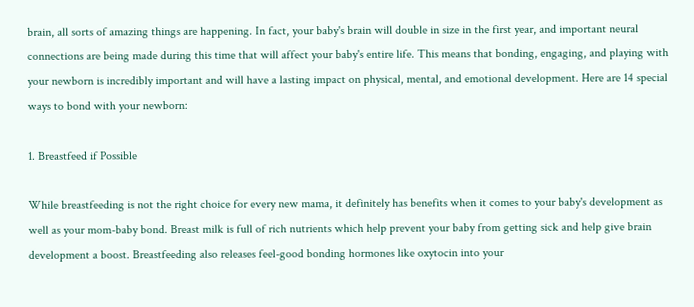brain, all sorts of amazing things are happening. In fact, your baby's brain will double in size in the first year, and important neural connections are being made during this time that will affect your baby's entire life. This means that bonding, engaging, and playing with your newborn is incredibly important and will have a lasting impact on physical, mental, and emotional development. Here are 14 special ways to bond with your newborn:

1. Breastfeed if Possible

While breastfeeding is not the right choice for every new mama, it definitely has benefits when it comes to your baby's development as well as your mom-baby bond. Breast milk is full of rich nutrients which help prevent your baby from getting sick and help give brain development a boost. Breastfeeding also releases feel-good bonding hormones like oxytocin into your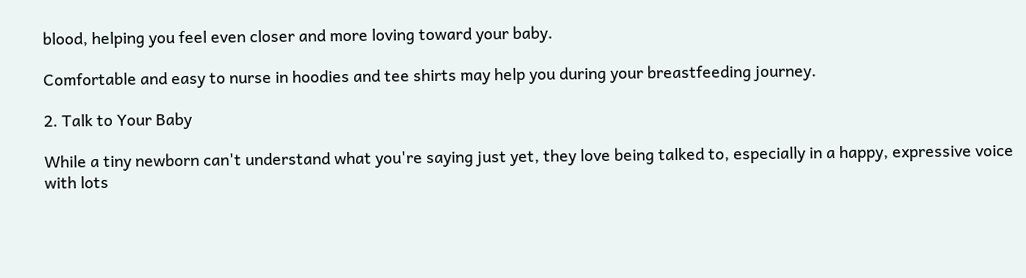blood, helping you feel even closer and more loving toward your baby.

Comfortable and easy to nurse in hoodies and tee shirts may help you during your breastfeeding journey.

2. Talk to Your Baby

While a tiny newborn can't understand what you're saying just yet, they love being talked to, especially in a happy, expressive voice with lots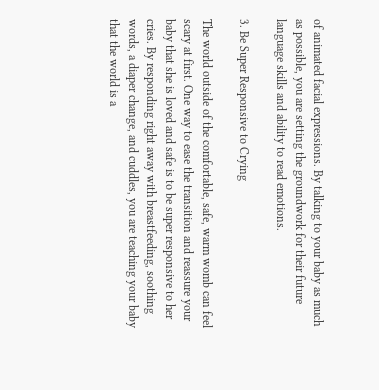of animated facial expressions. By talking to your baby as much as possible, you are setting the groundwork for their future language skills and ability to read emotions.

3. Be Super Responsive to Crying

The world outside of the comfortable, safe, warm womb can feel scary at first. One way to ease the transition and reassure your baby that she is loved and safe is to be super responsive to her cries. By responding right away with breastfeeding, soothing words, a diaper change, and cuddles, you are teaching your baby that the world is a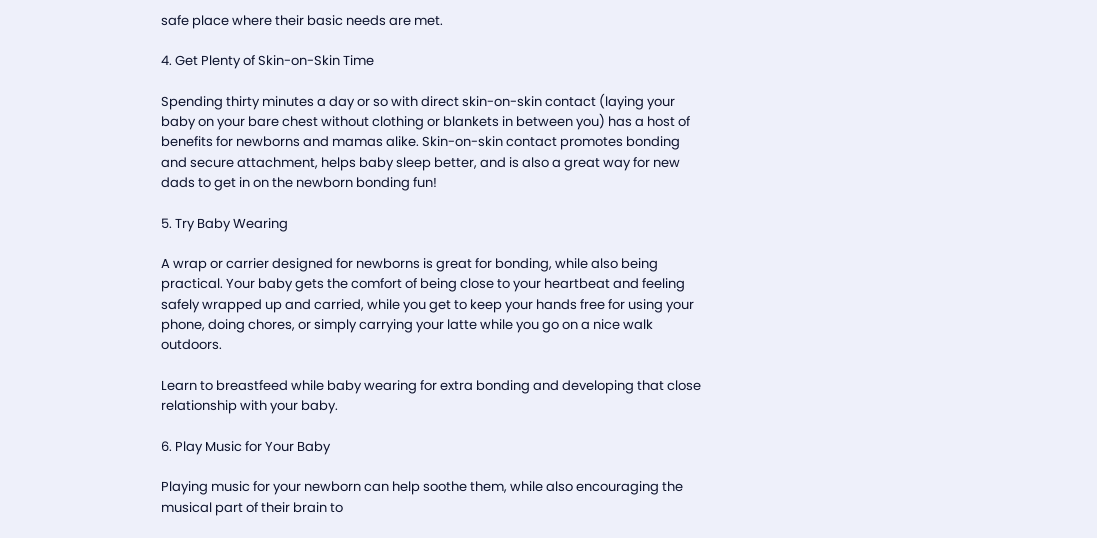safe place where their basic needs are met.

4. Get Plenty of Skin-on-Skin Time

Spending thirty minutes a day or so with direct skin-on-skin contact (laying your baby on your bare chest without clothing or blankets in between you) has a host of benefits for newborns and mamas alike. Skin-on-skin contact promotes bonding and secure attachment, helps baby sleep better, and is also a great way for new dads to get in on the newborn bonding fun!

5. Try Baby Wearing

A wrap or carrier designed for newborns is great for bonding, while also being practical. Your baby gets the comfort of being close to your heartbeat and feeling safely wrapped up and carried, while you get to keep your hands free for using your phone, doing chores, or simply carrying your latte while you go on a nice walk outdoors.

Learn to breastfeed while baby wearing for extra bonding and developing that close relationship with your baby.

6. Play Music for Your Baby

Playing music for your newborn can help soothe them, while also encouraging the musical part of their brain to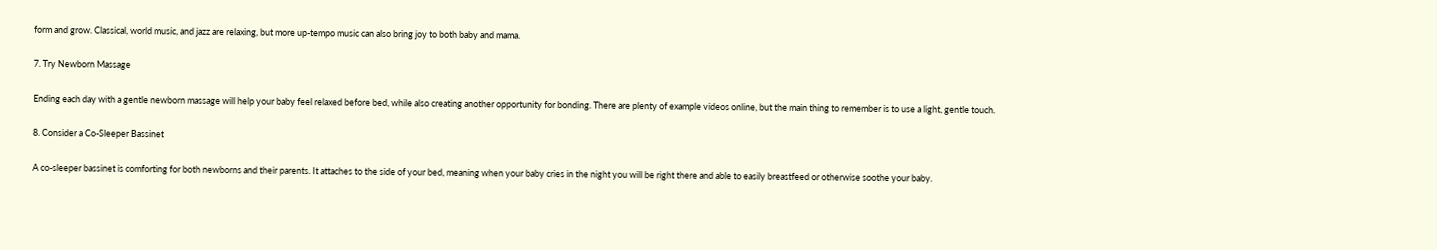form and grow. Classical, world music, and jazz are relaxing, but more up-tempo music can also bring joy to both baby and mama.

7. Try Newborn Massage

Ending each day with a gentle newborn massage will help your baby feel relaxed before bed, while also creating another opportunity for bonding. There are plenty of example videos online, but the main thing to remember is to use a light, gentle touch.

8. Consider a Co-Sleeper Bassinet

A co-sleeper bassinet is comforting for both newborns and their parents. It attaches to the side of your bed, meaning when your baby cries in the night you will be right there and able to easily breastfeed or otherwise soothe your baby.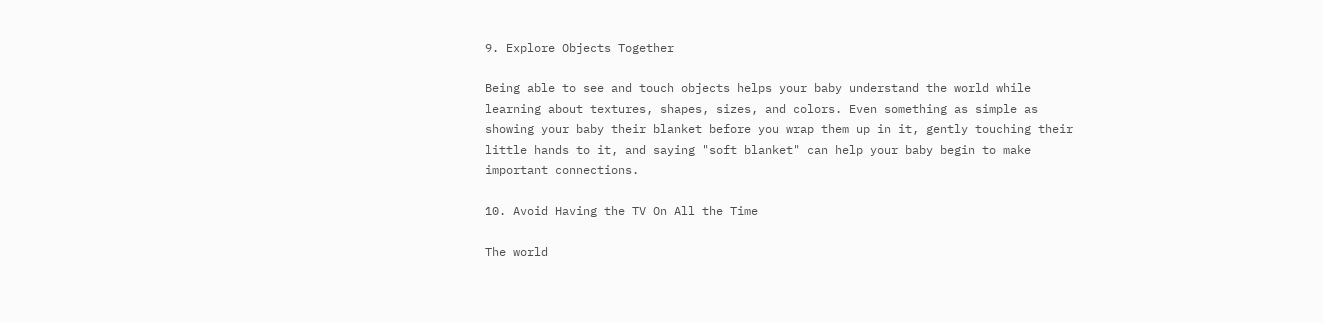9. Explore Objects Together

Being able to see and touch objects helps your baby understand the world while learning about textures, shapes, sizes, and colors. Even something as simple as showing your baby their blanket before you wrap them up in it, gently touching their little hands to it, and saying "soft blanket" can help your baby begin to make important connections.

10. Avoid Having the TV On All the Time

The world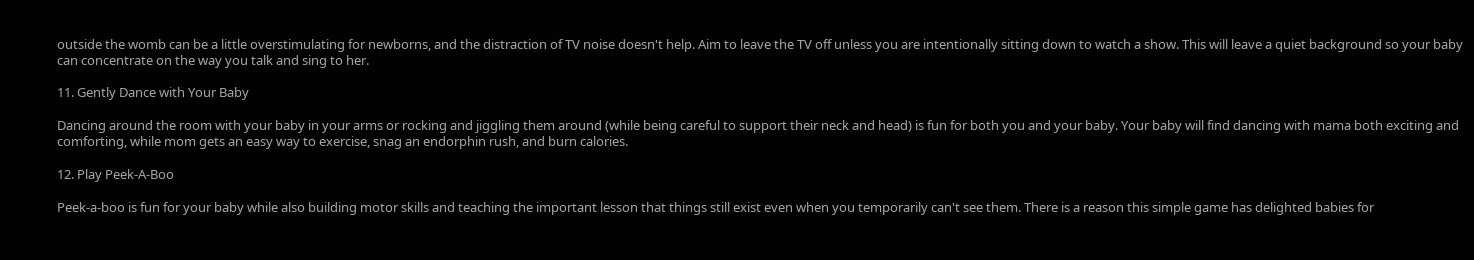outside the womb can be a little overstimulating for newborns, and the distraction of TV noise doesn't help. Aim to leave the TV off unless you are intentionally sitting down to watch a show. This will leave a quiet background so your baby can concentrate on the way you talk and sing to her.

11. Gently Dance with Your Baby

Dancing around the room with your baby in your arms or rocking and jiggling them around (while being careful to support their neck and head) is fun for both you and your baby. Your baby will find dancing with mama both exciting and comforting, while mom gets an easy way to exercise, snag an endorphin rush, and burn calories.

12. Play Peek-A-Boo

Peek-a-boo is fun for your baby while also building motor skills and teaching the important lesson that things still exist even when you temporarily can't see them. There is a reason this simple game has delighted babies for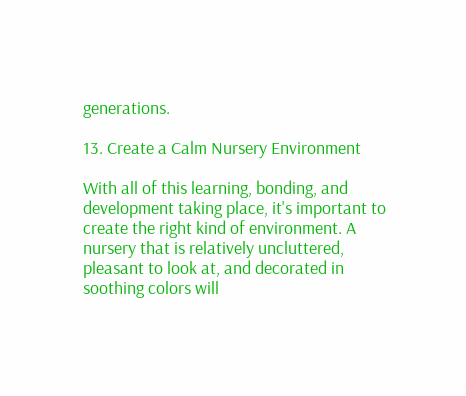generations.

13. Create a Calm Nursery Environment

With all of this learning, bonding, and development taking place, it's important to create the right kind of environment. A nursery that is relatively uncluttered, pleasant to look at, and decorated in soothing colors will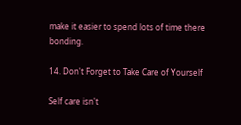make it easier to spend lots of time there bonding.

14. Don't Forget to Take Care of Yourself

Self care isn't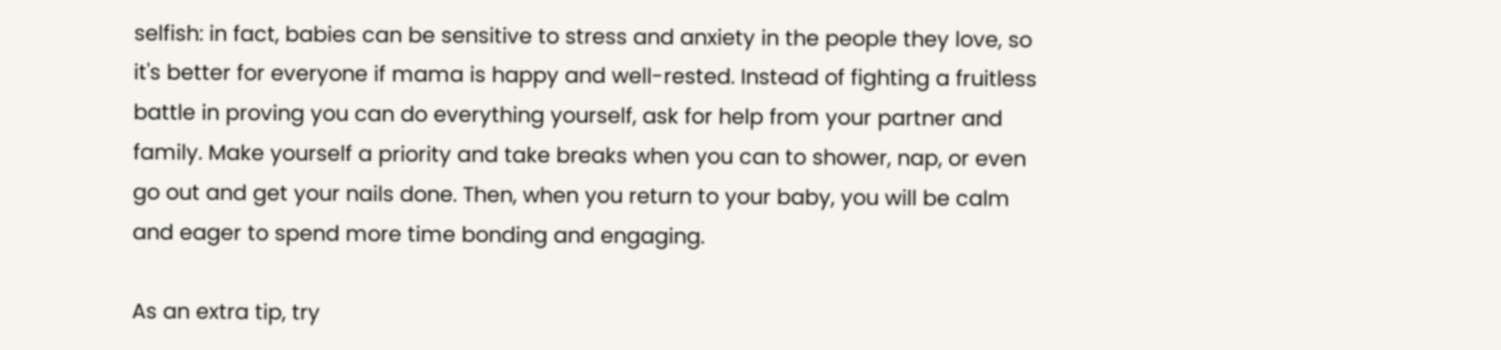selfish: in fact, babies can be sensitive to stress and anxiety in the people they love, so it's better for everyone if mama is happy and well-rested. Instead of fighting a fruitless battle in proving you can do everything yourself, ask for help from your partner and family. Make yourself a priority and take breaks when you can to shower, nap, or even go out and get your nails done. Then, when you return to your baby, you will be calm and eager to spend more time bonding and engaging.

As an extra tip, try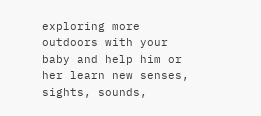exploring more outdoors with your baby and help him or her learn new senses, sights, sounds,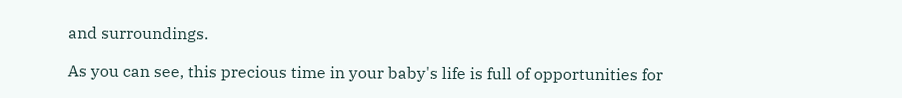and surroundings.

As you can see, this precious time in your baby's life is full of opportunities for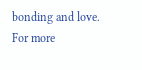bonding and love. For more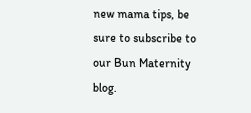new mama tips, be sure to subscribe to our Bun Maternity blog.